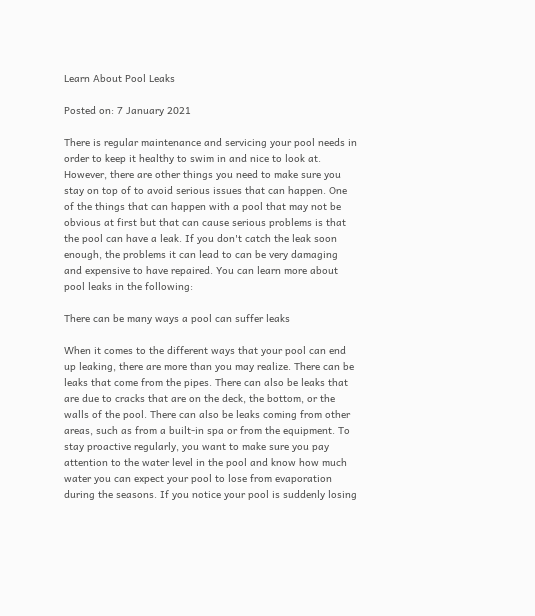Learn About Pool Leaks

Posted on: 7 January 2021

There is regular maintenance and servicing your pool needs in order to keep it healthy to swim in and nice to look at. However, there are other things you need to make sure you stay on top of to avoid serious issues that can happen. One of the things that can happen with a pool that may not be obvious at first but that can cause serious problems is that the pool can have a leak. If you don't catch the leak soon enough, the problems it can lead to can be very damaging and expensive to have repaired. You can learn more about pool leaks in the following:

There can be many ways a pool can suffer leaks

When it comes to the different ways that your pool can end up leaking, there are more than you may realize. There can be leaks that come from the pipes. There can also be leaks that are due to cracks that are on the deck, the bottom, or the walls of the pool. There can also be leaks coming from other areas, such as from a built-in spa or from the equipment. To stay proactive regularly, you want to make sure you pay attention to the water level in the pool and know how much water you can expect your pool to lose from evaporation during the seasons. If you notice your pool is suddenly losing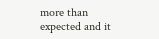more than expected and it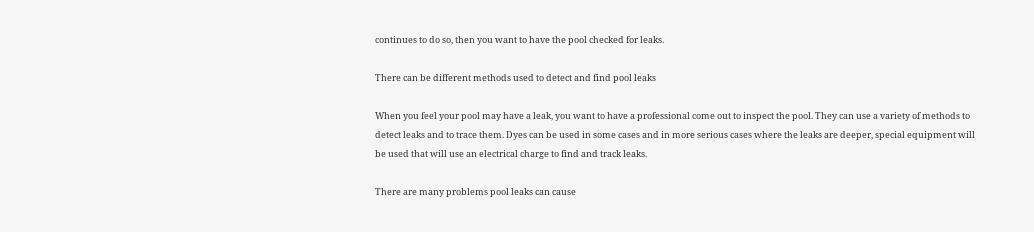continues to do so, then you want to have the pool checked for leaks.

There can be different methods used to detect and find pool leaks

When you feel your pool may have a leak, you want to have a professional come out to inspect the pool. They can use a variety of methods to detect leaks and to trace them. Dyes can be used in some cases and in more serious cases where the leaks are deeper, special equipment will be used that will use an electrical charge to find and track leaks.

There are many problems pool leaks can cause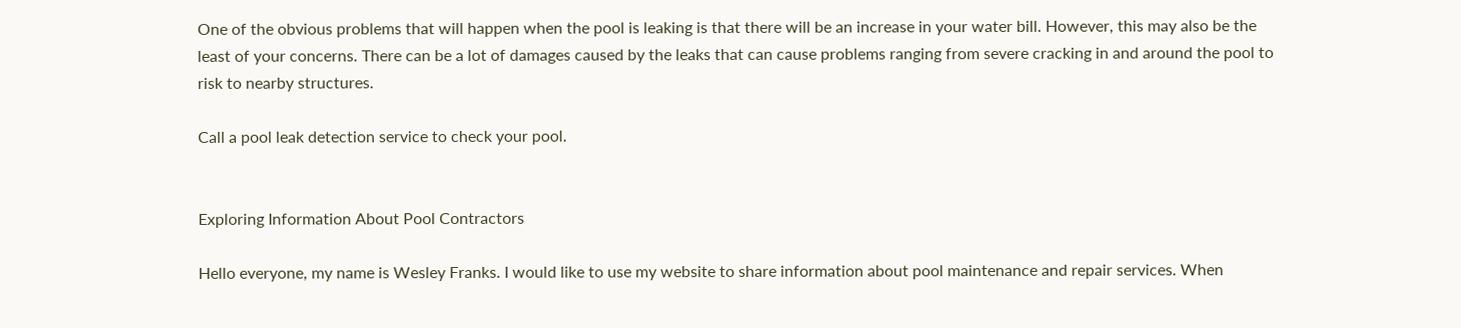One of the obvious problems that will happen when the pool is leaking is that there will be an increase in your water bill. However, this may also be the least of your concerns. There can be a lot of damages caused by the leaks that can cause problems ranging from severe cracking in and around the pool to risk to nearby structures.

Call a pool leak detection service to check your pool.


Exploring Information About Pool Contractors

Hello everyone, my name is Wesley Franks. I would like to use my website to share information about pool maintenance and repair services. When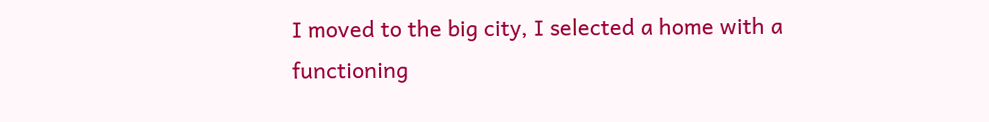I moved to the big city, I selected a home with a functioning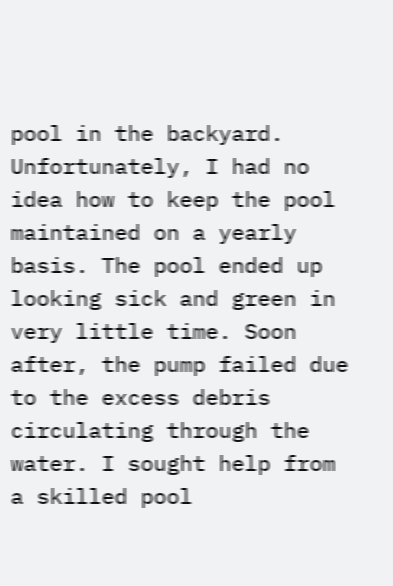pool in the backyard. Unfortunately, I had no idea how to keep the pool maintained on a yearly basis. The pool ended up looking sick and green in very little time. Soon after, the pump failed due to the excess debris circulating through the water. I sought help from a skilled pool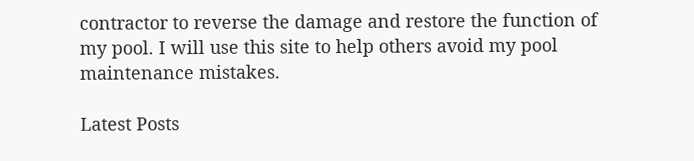contractor to reverse the damage and restore the function of my pool. I will use this site to help others avoid my pool maintenance mistakes.

Latest Posts